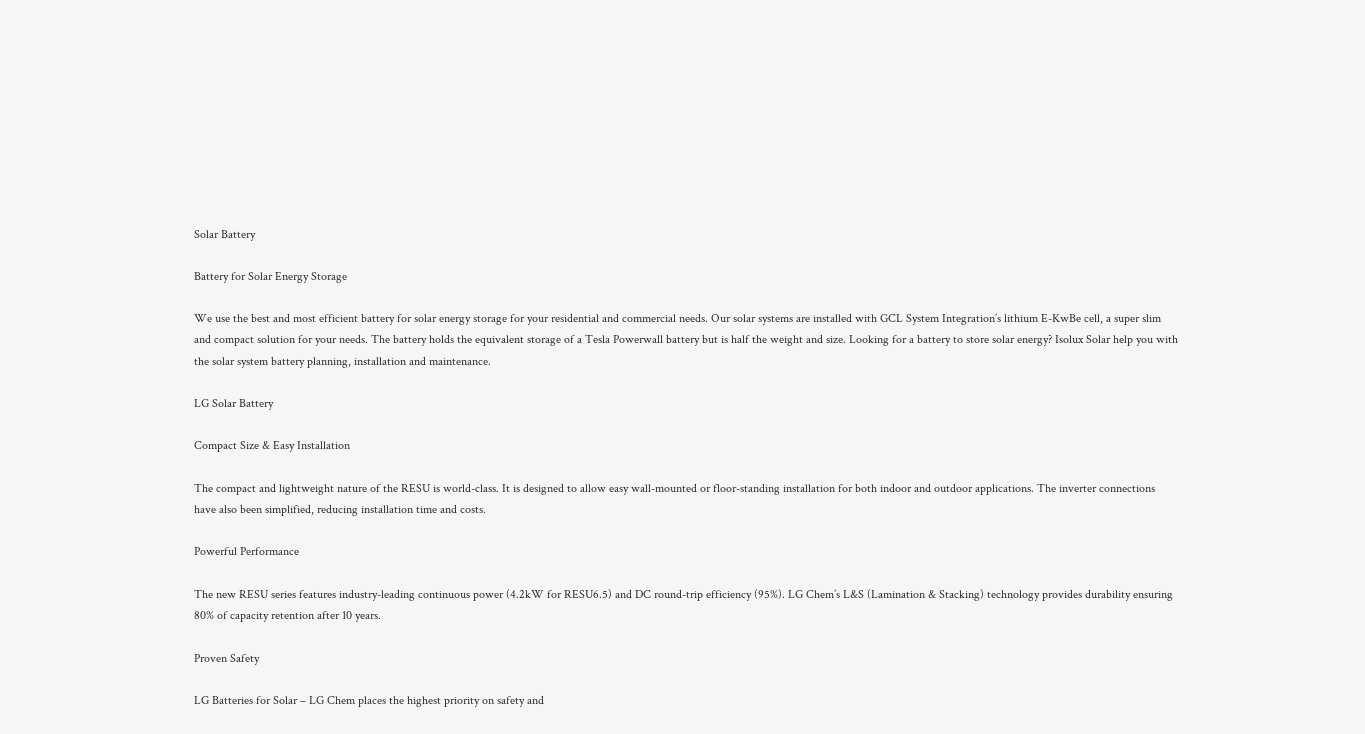Solar Battery

Battery for Solar Energy Storage

We use the best and most efficient battery for solar energy storage for your residential and commercial needs. Our solar systems are installed with GCL System Integration’s lithium E-KwBe cell, a super slim and compact solution for your needs. The battery holds the equivalent storage of a Tesla Powerwall battery but is half the weight and size. Looking for a battery to store solar energy? Isolux Solar help you with the solar system battery planning, installation and maintenance.

LG Solar Battery

Compact Size & Easy Installation

The compact and lightweight nature of the RESU is world-class. It is designed to allow easy wall-mounted or floor-standing installation for both indoor and outdoor applications. The inverter connections have also been simplified, reducing installation time and costs.

Powerful Performance

The new RESU series features industry-leading continuous power (4.2kW for RESU6.5) and DC round-trip efficiency (95%). LG Chem’s L&S (Lamination & Stacking) technology provides durability ensuring 80% of capacity retention after 10 years.

Proven Safety

LG Batteries for Solar – LG Chem places the highest priority on safety and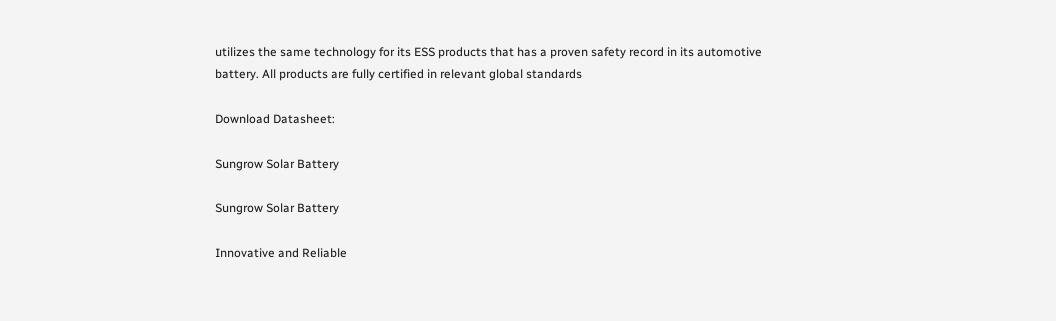utilizes the same technology for its ESS products that has a proven safety record in its automotive battery. All products are fully certified in relevant global standards

Download Datasheet:

Sungrow Solar Battery

Sungrow Solar Battery

Innovative and Reliable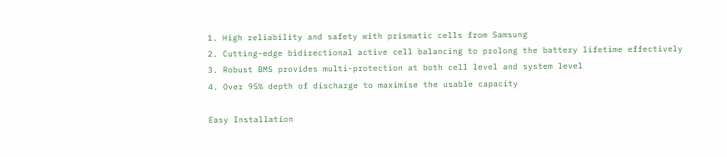1. High reliability and safety with prismatic cells from Samsung
2. Cutting-edge bidirectional active cell balancing to prolong the battery lifetime effectively
3. Robust BMS provides multi-protection at both cell level and system level
4. Over 95% depth of discharge to maximise the usable capacity

Easy Installation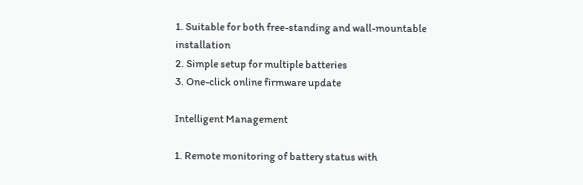1. Suitable for both free-standing and wall-mountable installation
2. Simple setup for multiple batteries
3. One-click online firmware update

Intelligent Management

1. Remote monitoring of battery status with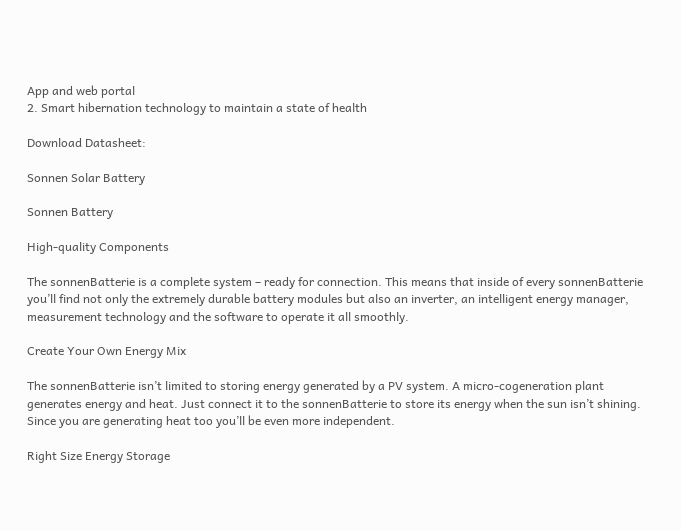App and web portal
2. Smart hibernation technology to maintain a state of health

Download Datasheet:

Sonnen Solar Battery

Sonnen Battery

High-quality Components

The sonnenBatterie is a complete system – ready for connection. This means that inside of every sonnenBatterie you’ll find not only the extremely durable battery modules but also an inverter, an intelligent energy manager, measurement technology and the software to operate it all smoothly.

Create Your Own Energy Mix

The sonnenBatterie isn’t limited to storing energy generated by a PV system. A micro-cogeneration plant generates energy and heat. Just connect it to the sonnenBatterie to store its energy when the sun isn’t shining. Since you are generating heat too you’ll be even more independent.

Right Size Energy Storage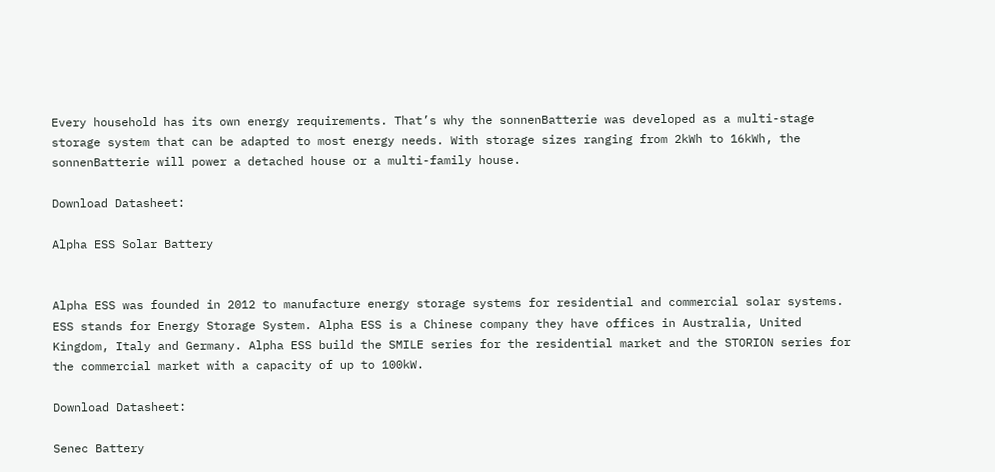Every household has its own energy requirements. That’s why the sonnenBatterie was developed as a multi-stage storage system that can be adapted to most energy needs. With storage sizes ranging from 2kWh to 16kWh, the sonnenBatterie will power a detached house or a multi-family house.

Download Datasheet:

Alpha ESS Solar Battery


Alpha ESS was founded in 2012 to manufacture energy storage systems for residential and commercial solar systems. ESS stands for Energy Storage System. Alpha ESS is a Chinese company they have offices in Australia, United Kingdom, Italy and Germany. Alpha ESS build the SMILE series for the residential market and the STORION series for the commercial market with a capacity of up to 100kW.

Download Datasheet:

Senec Battery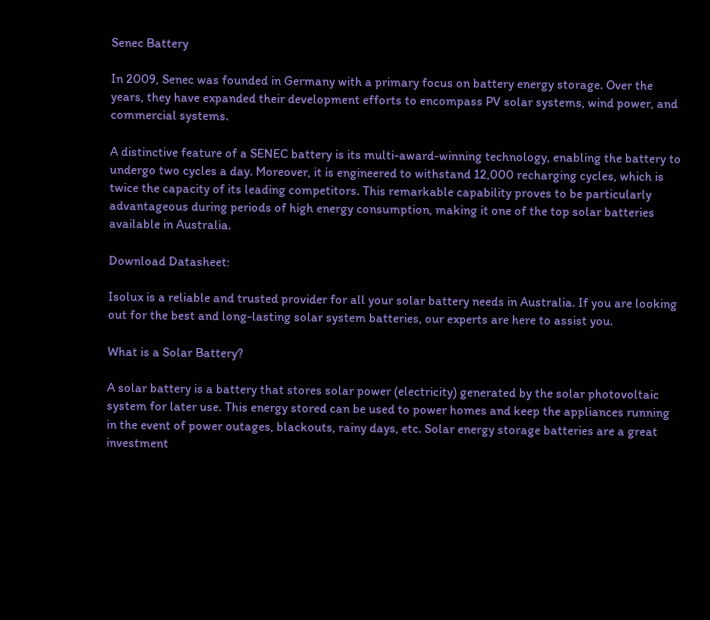Senec Battery

In 2009, Senec was founded in Germany with a primary focus on battery energy storage. Over the years, they have expanded their development efforts to encompass PV solar systems, wind power, and commercial systems.

A distinctive feature of a SENEC battery is its multi-award-winning technology, enabling the battery to undergo two cycles a day. Moreover, it is engineered to withstand 12,000 recharging cycles, which is twice the capacity of its leading competitors. This remarkable capability proves to be particularly advantageous during periods of high energy consumption, making it one of the top solar batteries available in Australia.

Download Datasheet:

Isolux is a reliable and trusted provider for all your solar battery needs in Australia. If you are looking out for the best and long-lasting solar system batteries, our experts are here to assist you.

What is a Solar Battery?

A solar battery is a battery that stores solar power (electricity) generated by the solar photovoltaic system for later use. This energy stored can be used to power homes and keep the appliances running in the event of power outages, blackouts, rainy days, etc. Solar energy storage batteries are a great investment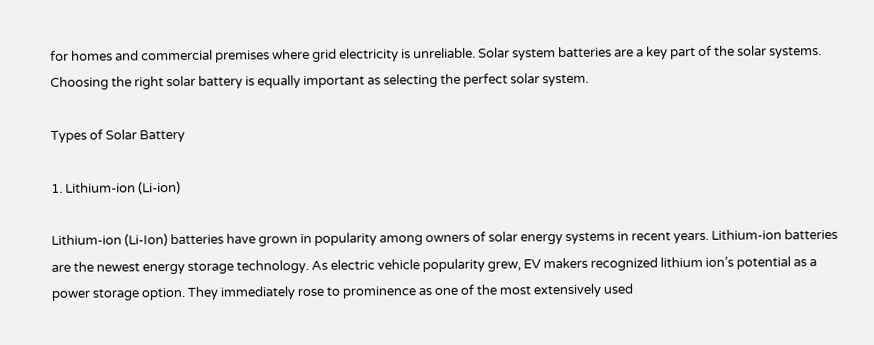for homes and commercial premises where grid electricity is unreliable. Solar system batteries are a key part of the solar systems. Choosing the right solar battery is equally important as selecting the perfect solar system.

Types of Solar Battery

1. Lithium-ion (Li-ion)

Lithium-ion (Li-Ion) batteries have grown in popularity among owners of solar energy systems in recent years. Lithium-ion batteries are the newest energy storage technology. As electric vehicle popularity grew, EV makers recognized lithium ion’s potential as a power storage option. They immediately rose to prominence as one of the most extensively used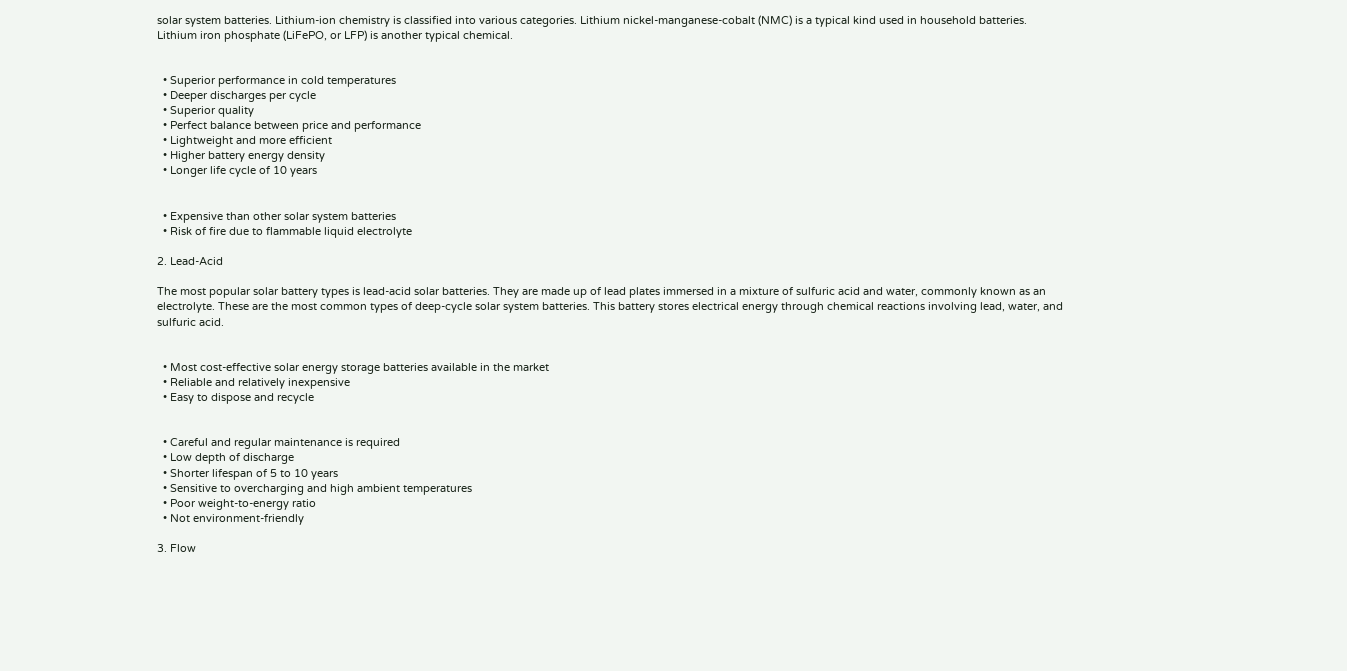solar system batteries. Lithium-ion chemistry is classified into various categories. Lithium nickel-manganese-cobalt (NMC) is a typical kind used in household batteries. Lithium iron phosphate (LiFePO, or LFP) is another typical chemical.


  • Superior performance in cold temperatures
  • Deeper discharges per cycle
  • Superior quality
  • Perfect balance between price and performance
  • Lightweight and more efficient
  • Higher battery energy density
  • Longer life cycle of 10 years


  • Expensive than other solar system batteries
  • Risk of fire due to flammable liquid electrolyte

2. Lead-Acid

The most popular solar battery types is lead-acid solar batteries. They are made up of lead plates immersed in a mixture of sulfuric acid and water, commonly known as an electrolyte. These are the most common types of deep-cycle solar system batteries. This battery stores electrical energy through chemical reactions involving lead, water, and sulfuric acid.


  • Most cost-effective solar energy storage batteries available in the market
  • Reliable and relatively inexpensive
  • Easy to dispose and recycle


  • Careful and regular maintenance is required
  • Low depth of discharge
  • Shorter lifespan of 5 to 10 years
  • Sensitive to overcharging and high ambient temperatures
  • Poor weight-to-energy ratio
  • Not environment-friendly

3. Flow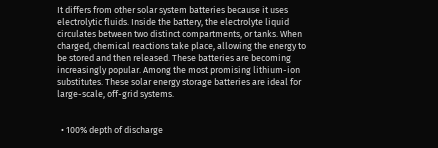It differs from other solar system batteries because it uses electrolytic fluids. Inside the battery, the electrolyte liquid circulates between two distinct compartments, or tanks. When charged, chemical reactions take place, allowing the energy to be stored and then released. These batteries are becoming increasingly popular. Among the most promising lithium-ion substitutes. These solar energy storage batteries are ideal for large-scale, off-grid systems.


  • 100% depth of discharge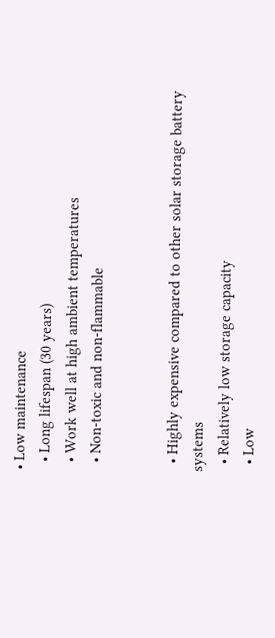• Low maintenance
  • Long lifespan (30 years)
  • Work well at high ambient temperatures
  • Non-toxic and non-flammable


  • Highly expensive compared to other solar storage battery systems
  • Relatively low storage capacity
  • Low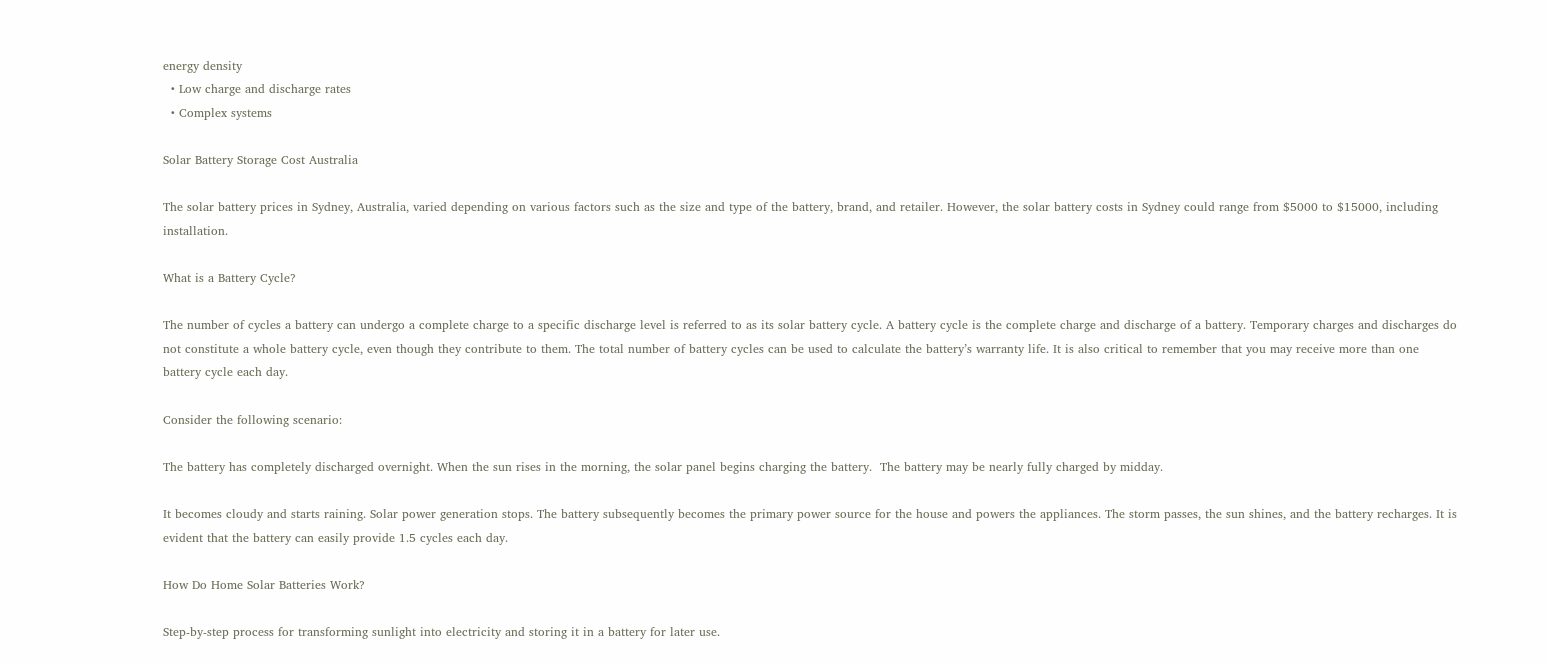energy density
  • Low charge and discharge rates
  • Complex systems

Solar Battery Storage Cost Australia

The solar battery prices in Sydney, Australia, varied depending on various factors such as the size and type of the battery, brand, and retailer. However, the solar battery costs in Sydney could range from $5000 to $15000, including installation.

What is a Battery Cycle?

The number of cycles a battery can undergo a complete charge to a specific discharge level is referred to as its solar battery cycle. A battery cycle is the complete charge and discharge of a battery. Temporary charges and discharges do not constitute a whole battery cycle, even though they contribute to them. The total number of battery cycles can be used to calculate the battery’s warranty life. It is also critical to remember that you may receive more than one battery cycle each day.

Consider the following scenario:

The battery has completely discharged overnight. When the sun rises in the morning, the solar panel begins charging the battery.  The battery may be nearly fully charged by midday.

It becomes cloudy and starts raining. Solar power generation stops. The battery subsequently becomes the primary power source for the house and powers the appliances. The storm passes, the sun shines, and the battery recharges. It is evident that the battery can easily provide 1.5 cycles each day.

How Do Home Solar Batteries Work?

Step-by-step process for transforming sunlight into electricity and storing it in a battery for later use.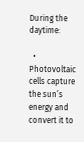During the daytime:

  • Photovoltaic cells capture the sun’s energy and convert it to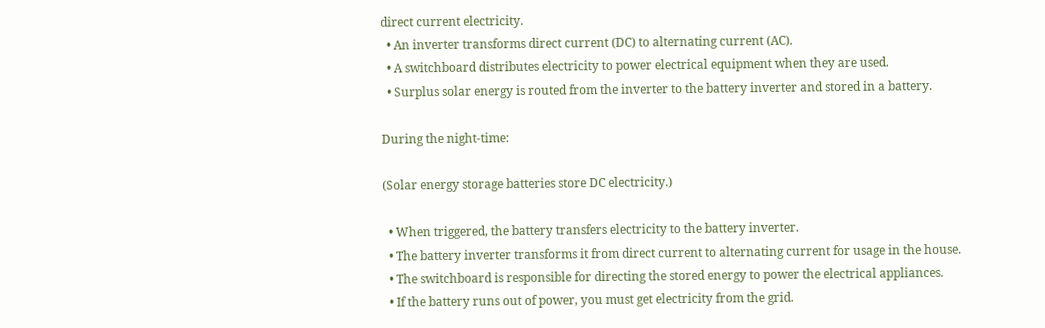direct current electricity.
  • An inverter transforms direct current (DC) to alternating current (AC).
  • A switchboard distributes electricity to power electrical equipment when they are used.
  • Surplus solar energy is routed from the inverter to the battery inverter and stored in a battery.

During the night-time:

(Solar energy storage batteries store DC electricity.)

  • When triggered, the battery transfers electricity to the battery inverter.
  • The battery inverter transforms it from direct current to alternating current for usage in the house.
  • The switchboard is responsible for directing the stored energy to power the electrical appliances.
  • If the battery runs out of power, you must get electricity from the grid.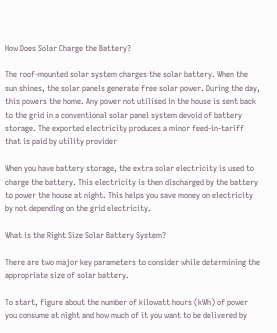How Does Solar Charge the Battery?

The roof-mounted solar system charges the solar battery. When the sun shines, the solar panels generate free solar power. During the day, this powers the home. Any power not utilised in the house is sent back to the grid in a conventional solar panel system devoid of battery storage. The exported electricity produces a minor feed-in-tariff that is paid by utility provider

When you have battery storage, the extra solar electricity is used to charge the battery. This electricity is then discharged by the battery to power the house at night. This helps you save money on electricity by not depending on the grid electricity.

What is the Right Size Solar Battery System?

There are two major key parameters to consider while determining the appropriate size of solar battery.

To start, figure about the number of kilowatt hours (kWh) of power you consume at night and how much of it you want to be delivered by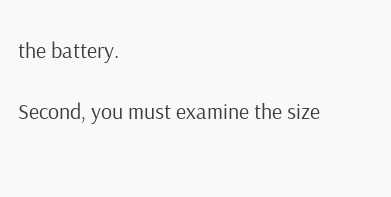the battery.

Second, you must examine the size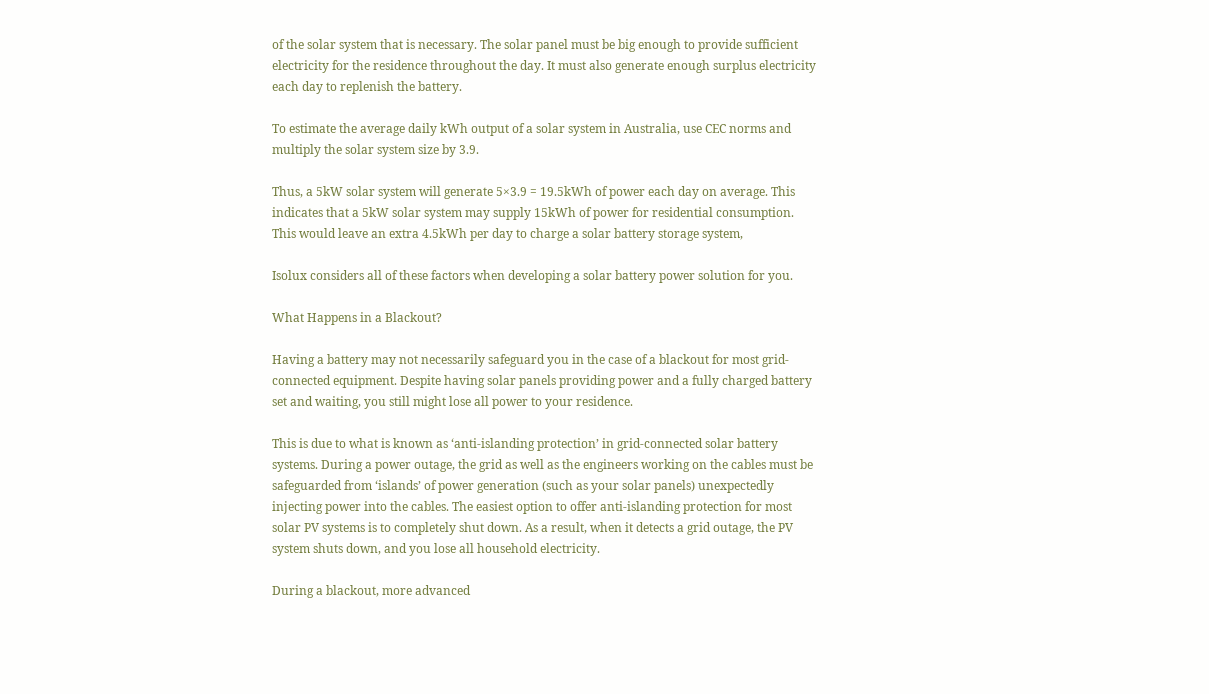of the solar system that is necessary. The solar panel must be big enough to provide sufficient electricity for the residence throughout the day. It must also generate enough surplus electricity each day to replenish the battery.

To estimate the average daily kWh output of a solar system in Australia, use CEC norms and multiply the solar system size by 3.9.

Thus, a 5kW solar system will generate 5×3.9 = 19.5kWh of power each day on average. This indicates that a 5kW solar system may supply 15kWh of power for residential consumption.  This would leave an extra 4.5kWh per day to charge a solar battery storage system,

Isolux considers all of these factors when developing a solar battery power solution for you.

What Happens in a Blackout?

Having a battery may not necessarily safeguard you in the case of a blackout for most grid-connected equipment. Despite having solar panels providing power and a fully charged battery set and waiting, you still might lose all power to your residence.

This is due to what is known as ‘anti-islanding protection’ in grid-connected solar battery systems. During a power outage, the grid as well as the engineers working on the cables must be safeguarded from ‘islands’ of power generation (such as your solar panels) unexpectedly injecting power into the cables. The easiest option to offer anti-islanding protection for most solar PV systems is to completely shut down. As a result, when it detects a grid outage, the PV system shuts down, and you lose all household electricity.

During a blackout, more advanced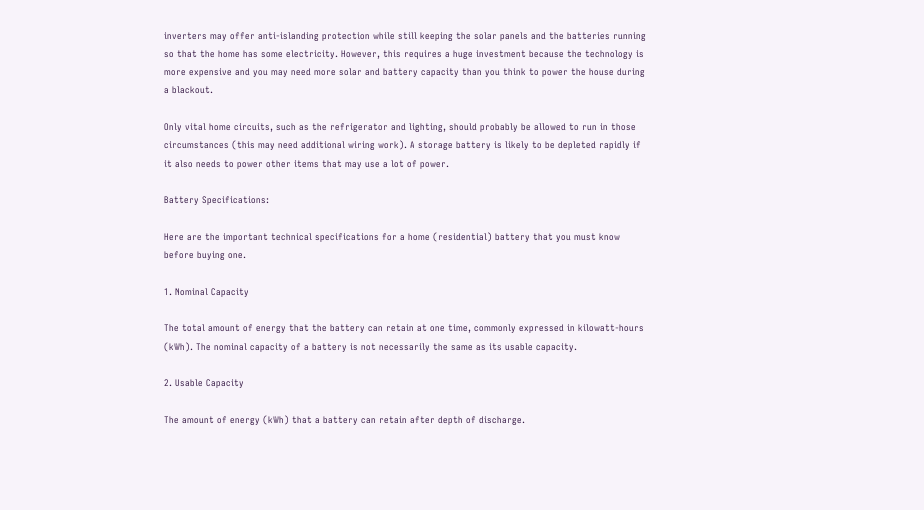inverters may offer anti-islanding protection while still keeping the solar panels and the batteries running so that the home has some electricity. However, this requires a huge investment because the technology is more expensive and you may need more solar and battery capacity than you think to power the house during a blackout.

Only vital home circuits, such as the refrigerator and lighting, should probably be allowed to run in those circumstances (this may need additional wiring work). A storage battery is likely to be depleted rapidly if it also needs to power other items that may use a lot of power.

Battery Specifications:

Here are the important technical specifications for a home (residential) battery that you must know before buying one.

1. Nominal Capacity

The total amount of energy that the battery can retain at one time, commonly expressed in kilowatt-hours (kWh). The nominal capacity of a battery is not necessarily the same as its usable capacity.

2. Usable Capacity

The amount of energy (kWh) that a battery can retain after depth of discharge.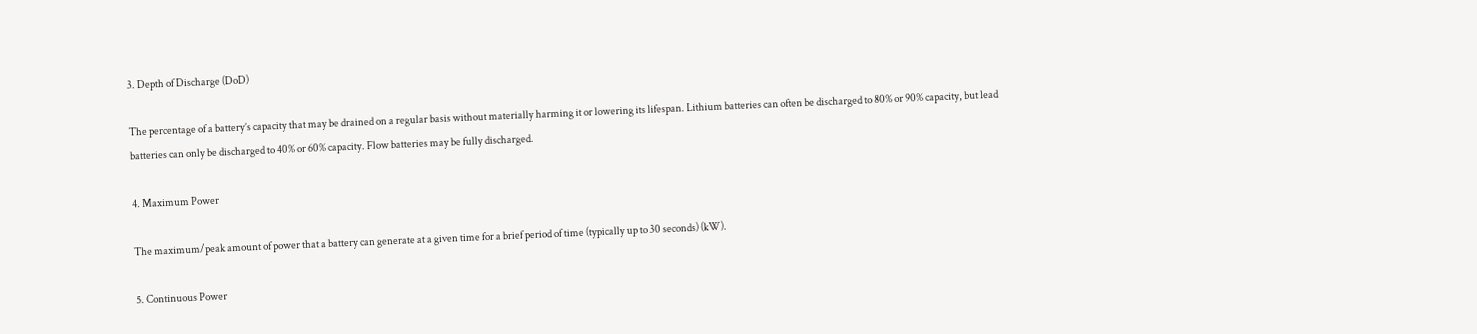3. Depth of Discharge (DoD)

The percentage of a battery’s capacity that may be drained on a regular basis without materially harming it or lowering its lifespan. Lithium batteries can often be discharged to 80% or 90% capacity, but lead batteries can only be discharged to 40% or 60% capacity. Flow batteries may be fully discharged.

4. Maximum Power

The maximum/peak amount of power that a battery can generate at a given time for a brief period of time (typically up to 30 seconds) (kW).

5. Continuous Power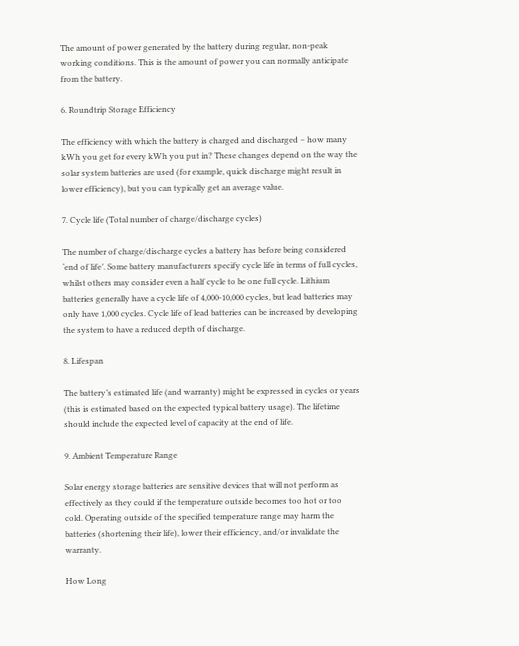The amount of power generated by the battery during regular, non-peak working conditions. This is the amount of power you can normally anticipate from the battery.

6. Roundtrip Storage Efficiency

The efficiency with which the battery is charged and discharged – how many kWh you get for every kWh you put in? These changes depend on the way the solar system batteries are used (for example, quick discharge might result in lower efficiency), but you can typically get an average value.

7. Cycle life (Total number of charge/discharge cycles)

The number of charge/discharge cycles a battery has before being considered ‘end of life’. Some battery manufacturers specify cycle life in terms of full cycles, whilst others may consider even a half cycle to be one full cycle. Lithium batteries generally have a cycle life of 4,000-10,000 cycles, but lead batteries may only have 1,000 cycles. Cycle life of lead batteries can be increased by developing the system to have a reduced depth of discharge.

8. Lifespan

The battery’s estimated life (and warranty) might be expressed in cycles or years (this is estimated based on the expected typical battery usage). The lifetime should include the expected level of capacity at the end of life.

9. Ambient Temperature Range

Solar energy storage batteries are sensitive devices that will not perform as effectively as they could if the temperature outside becomes too hot or too cold. Operating outside of the specified temperature range may harm the batteries (shortening their life), lower their efficiency, and/or invalidate the warranty.

How Long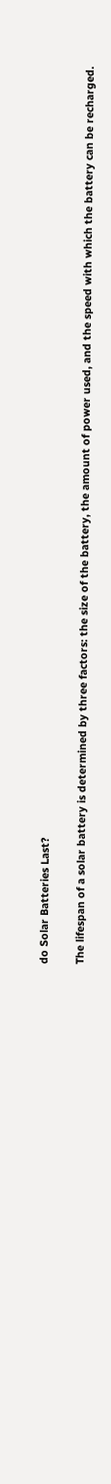do Solar Batteries Last?

The lifespan of a solar battery is determined by three factors: the size of the battery, the amount of power used, and the speed with which the battery can be recharged.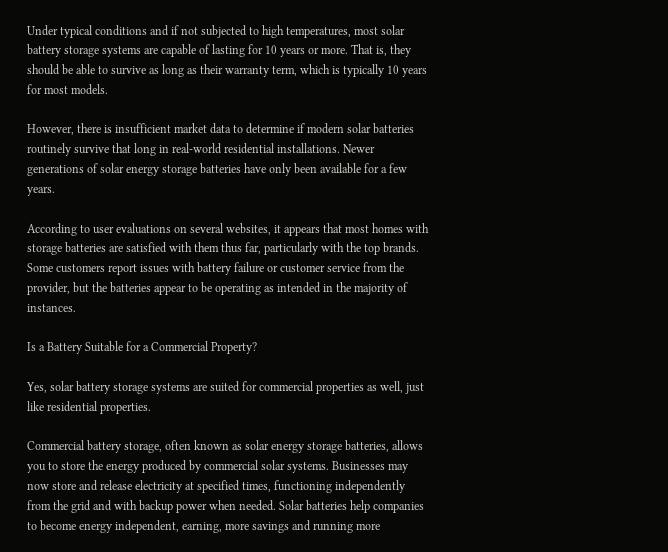Under typical conditions and if not subjected to high temperatures, most solar battery storage systems are capable of lasting for 10 years or more. That is, they should be able to survive as long as their warranty term, which is typically 10 years for most models.

However, there is insufficient market data to determine if modern solar batteries routinely survive that long in real-world residential installations. Newer generations of solar energy storage batteries have only been available for a few years.

According to user evaluations on several websites, it appears that most homes with storage batteries are satisfied with them thus far, particularly with the top brands. Some customers report issues with battery failure or customer service from the provider, but the batteries appear to be operating as intended in the majority of instances.

Is a Battery Suitable for a Commercial Property?

Yes, solar battery storage systems are suited for commercial properties as well, just like residential properties.

Commercial battery storage, often known as solar energy storage batteries, allows you to store the energy produced by commercial solar systems. Businesses may now store and release electricity at specified times, functioning independently from the grid and with backup power when needed. Solar batteries help companies to become energy independent, earning, more savings and running more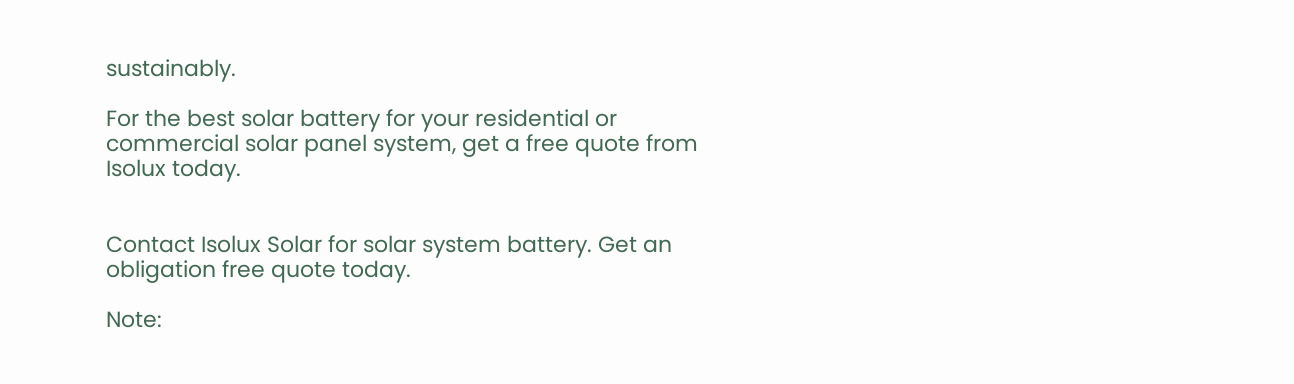sustainably.

For the best solar battery for your residential or commercial solar panel system, get a free quote from Isolux today.


Contact Isolux Solar for solar system battery. Get an obligation free quote today.

Note: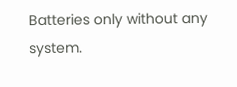Batteries only without any system.